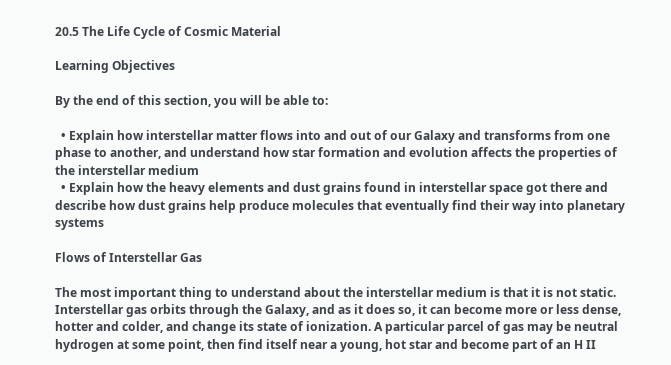20.5 The Life Cycle of Cosmic Material

Learning Objectives

By the end of this section, you will be able to:

  • Explain how interstellar matter flows into and out of our Galaxy and transforms from one phase to another, and understand how star formation and evolution affects the properties of the interstellar medium
  • Explain how the heavy elements and dust grains found in interstellar space got there and describe how dust grains help produce molecules that eventually find their way into planetary systems

Flows of Interstellar Gas

The most important thing to understand about the interstellar medium is that it is not static. Interstellar gas orbits through the Galaxy, and as it does so, it can become more or less dense, hotter and colder, and change its state of ionization. A particular parcel of gas may be neutral hydrogen at some point, then find itself near a young, hot star and become part of an H II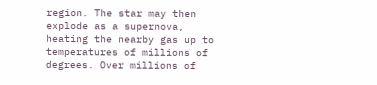region. The star may then explode as a supernova, heating the nearby gas up to temperatures of millions of degrees. Over millions of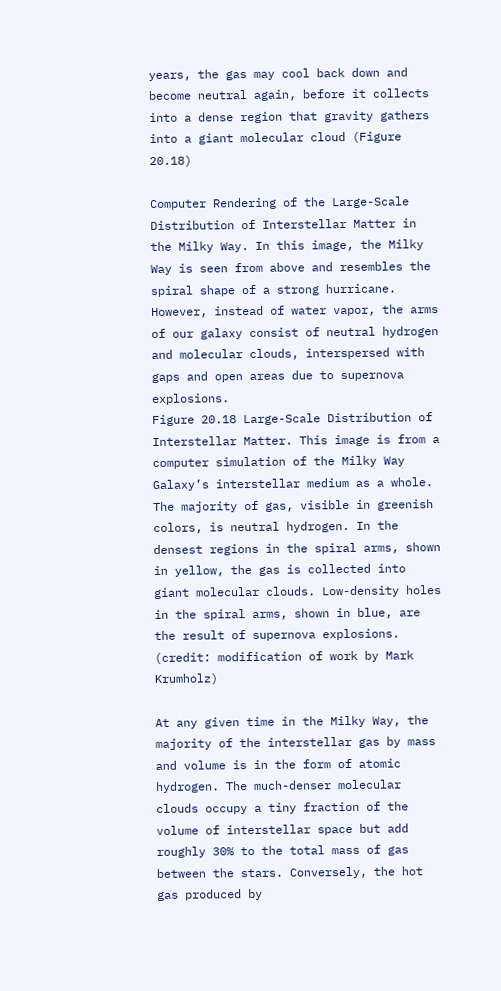years, the gas may cool back down and become neutral again, before it collects into a dense region that gravity gathers into a giant molecular cloud (Figure 20.18)

Computer Rendering of the Large-Scale Distribution of Interstellar Matter in the Milky Way. In this image, the Milky Way is seen from above and resembles the spiral shape of a strong hurricane. However, instead of water vapor, the arms of our galaxy consist of neutral hydrogen and molecular clouds, interspersed with gaps and open areas due to supernova explosions.
Figure 20.18 Large-Scale Distribution of Interstellar Matter. This image is from a computer simulation of the Milky Way Galaxy’s interstellar medium as a whole. The majority of gas, visible in greenish colors, is neutral hydrogen. In the densest regions in the spiral arms, shown in yellow, the gas is collected into giant molecular clouds. Low-density holes in the spiral arms, shown in blue, are the result of supernova explosions. (credit: modification of work by Mark Krumholz)

At any given time in the Milky Way, the majority of the interstellar gas by mass and volume is in the form of atomic hydrogen. The much-denser molecular clouds occupy a tiny fraction of the volume of interstellar space but add roughly 30% to the total mass of gas between the stars. Conversely, the hot gas produced by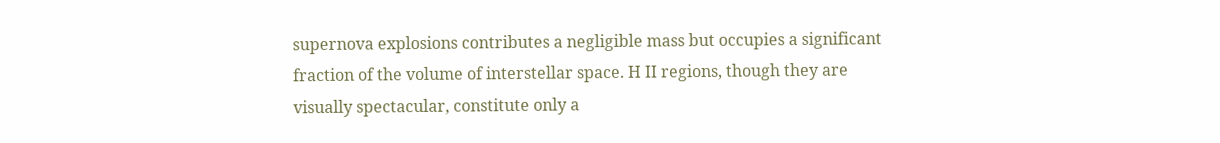supernova explosions contributes a negligible mass but occupies a significant fraction of the volume of interstellar space. H II regions, though they are visually spectacular, constitute only a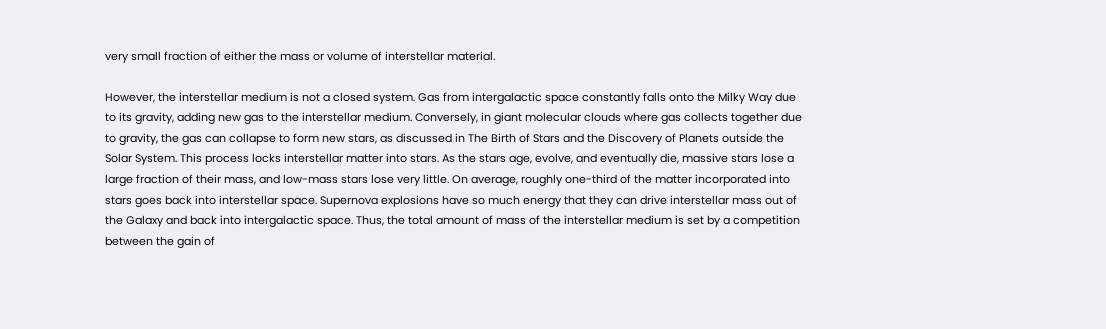very small fraction of either the mass or volume of interstellar material.

However, the interstellar medium is not a closed system. Gas from intergalactic space constantly falls onto the Milky Way due to its gravity, adding new gas to the interstellar medium. Conversely, in giant molecular clouds where gas collects together due to gravity, the gas can collapse to form new stars, as discussed in The Birth of Stars and the Discovery of Planets outside the Solar System. This process locks interstellar matter into stars. As the stars age, evolve, and eventually die, massive stars lose a large fraction of their mass, and low-mass stars lose very little. On average, roughly one-third of the matter incorporated into stars goes back into interstellar space. Supernova explosions have so much energy that they can drive interstellar mass out of the Galaxy and back into intergalactic space. Thus, the total amount of mass of the interstellar medium is set by a competition between the gain of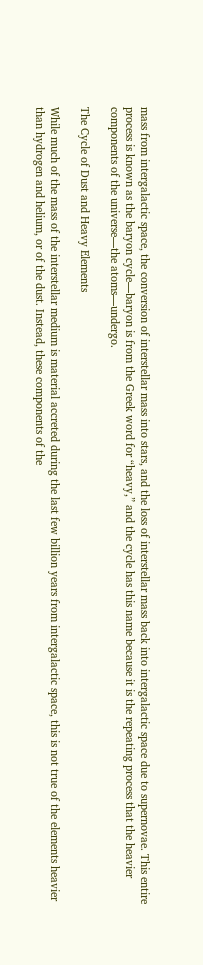mass from intergalactic space, the conversion of interstellar mass into stars, and the loss of interstellar mass back into intergalactic space due to supernovae. This entire process is known as the baryon cycle—baryon is from the Greek word for “heavy,” and the cycle has this name because it is the repeating process that the heavier components of the universe—the atoms—undergo.

The Cycle of Dust and Heavy Elements

While much of the mass of the interstellar medium is material accreted during the last few billion years from intergalactic space, this is not true of the elements heavier than hydrogen and helium, or of the dust. Instead, these components of the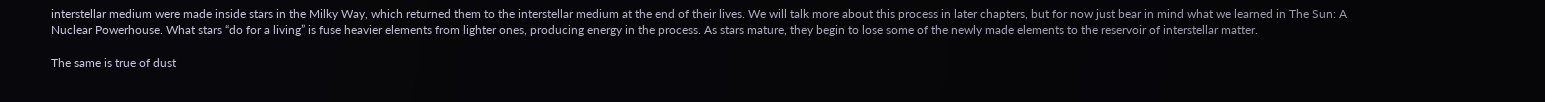interstellar medium were made inside stars in the Milky Way, which returned them to the interstellar medium at the end of their lives. We will talk more about this process in later chapters, but for now just bear in mind what we learned in The Sun: A Nuclear Powerhouse. What stars “do for a living” is fuse heavier elements from lighter ones, producing energy in the process. As stars mature, they begin to lose some of the newly made elements to the reservoir of interstellar matter.

The same is true of dust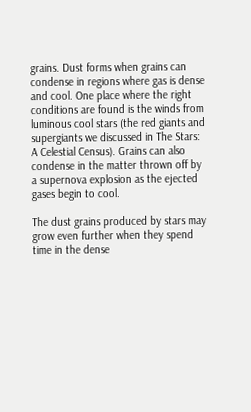grains. Dust forms when grains can condense in regions where gas is dense and cool. One place where the right conditions are found is the winds from luminous cool stars (the red giants and supergiants we discussed in The Stars: A Celestial Census). Grains can also condense in the matter thrown off by a supernova explosion as the ejected gases begin to cool.

The dust grains produced by stars may grow even further when they spend time in the dense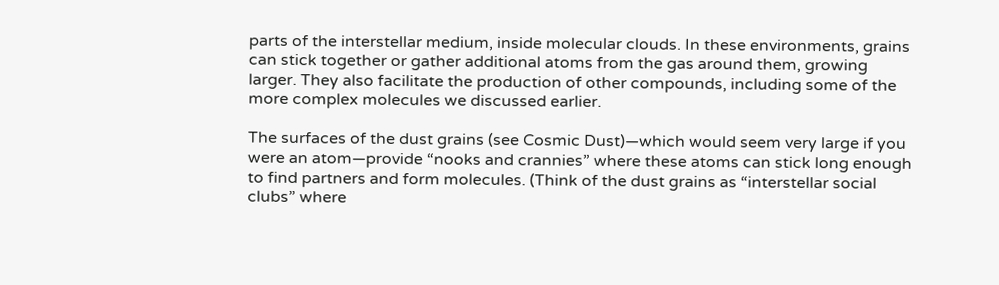parts of the interstellar medium, inside molecular clouds. In these environments, grains can stick together or gather additional atoms from the gas around them, growing larger. They also facilitate the production of other compounds, including some of the more complex molecules we discussed earlier.

The surfaces of the dust grains (see Cosmic Dust)—which would seem very large if you were an atom—provide “nooks and crannies” where these atoms can stick long enough to find partners and form molecules. (Think of the dust grains as “interstellar social clubs” where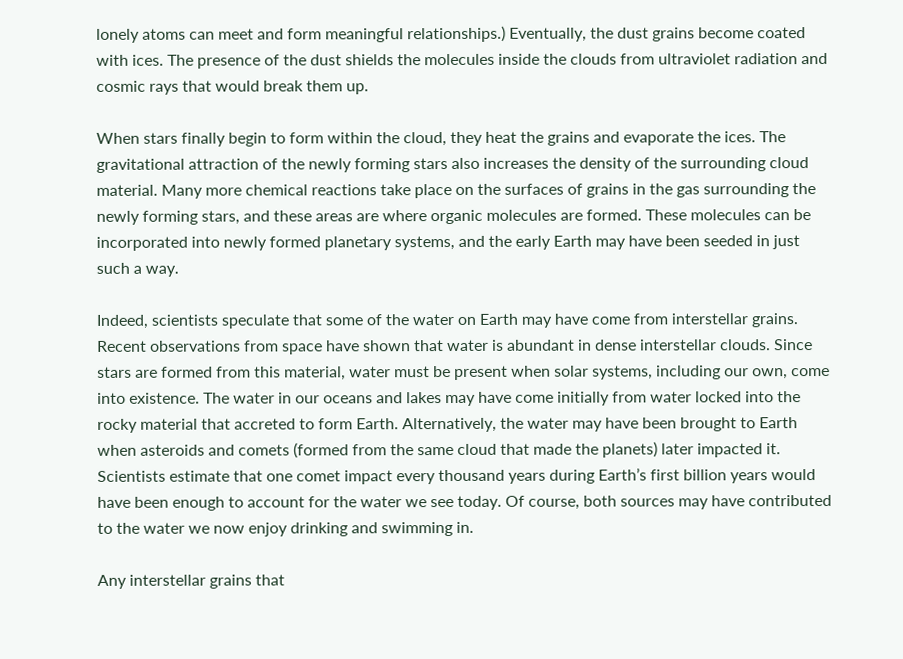lonely atoms can meet and form meaningful relationships.) Eventually, the dust grains become coated with ices. The presence of the dust shields the molecules inside the clouds from ultraviolet radiation and cosmic rays that would break them up.

When stars finally begin to form within the cloud, they heat the grains and evaporate the ices. The gravitational attraction of the newly forming stars also increases the density of the surrounding cloud material. Many more chemical reactions take place on the surfaces of grains in the gas surrounding the newly forming stars, and these areas are where organic molecules are formed. These molecules can be incorporated into newly formed planetary systems, and the early Earth may have been seeded in just such a way.

Indeed, scientists speculate that some of the water on Earth may have come from interstellar grains. Recent observations from space have shown that water is abundant in dense interstellar clouds. Since stars are formed from this material, water must be present when solar systems, including our own, come into existence. The water in our oceans and lakes may have come initially from water locked into the rocky material that accreted to form Earth. Alternatively, the water may have been brought to Earth when asteroids and comets (formed from the same cloud that made the planets) later impacted it. Scientists estimate that one comet impact every thousand years during Earth’s first billion years would have been enough to account for the water we see today. Of course, both sources may have contributed to the water we now enjoy drinking and swimming in.

Any interstellar grains that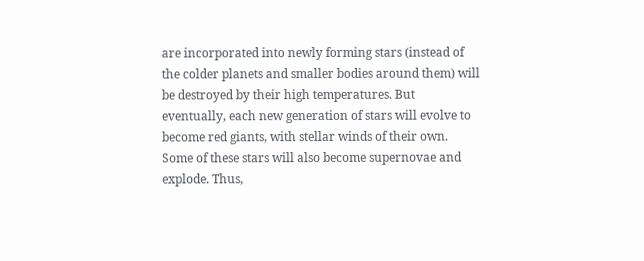are incorporated into newly forming stars (instead of the colder planets and smaller bodies around them) will be destroyed by their high temperatures. But eventually, each new generation of stars will evolve to become red giants, with stellar winds of their own. Some of these stars will also become supernovae and explode. Thus,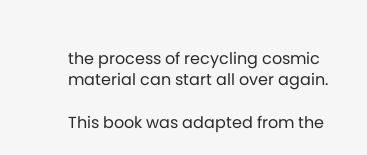the process of recycling cosmic material can start all over again.

This book was adapted from the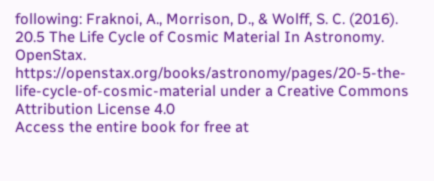following: Fraknoi, A., Morrison, D., & Wolff, S. C. (2016). 20.5 The Life Cycle of Cosmic Material In Astronomy. OpenStax. https://openstax.org/books/astronomy/pages/20-5-the-life-cycle-of-cosmic-material under a Creative Commons Attribution License 4.0
Access the entire book for free at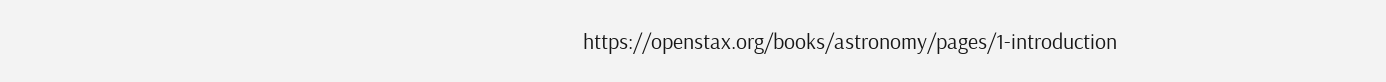https://openstax.org/books/astronomy/pages/1-introduction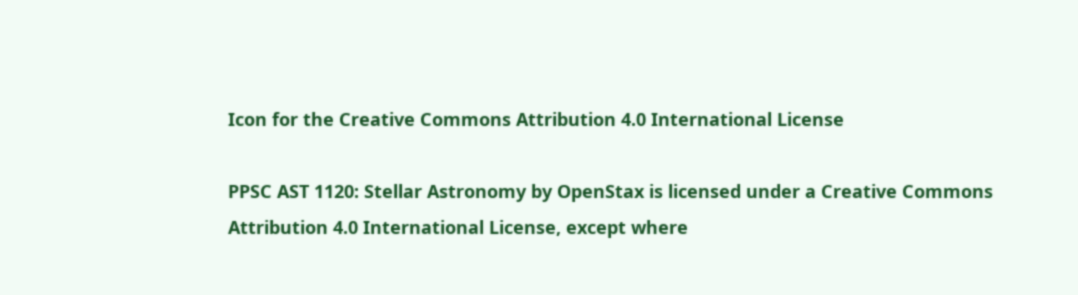Icon for the Creative Commons Attribution 4.0 International License

PPSC AST 1120: Stellar Astronomy by OpenStax is licensed under a Creative Commons Attribution 4.0 International License, except where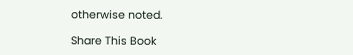otherwise noted.

Share This Book